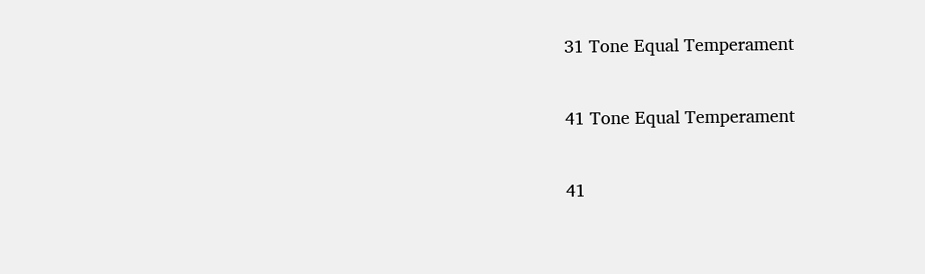31 Tone Equal Temperament

41 Tone Equal Temperament

41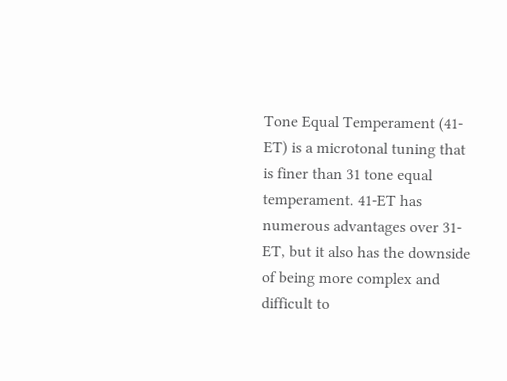Tone Equal Temperament (41-ET) is a microtonal tuning that is finer than 31 tone equal temperament. 41-ET has numerous advantages over 31-ET, but it also has the downside of being more complex and difficult to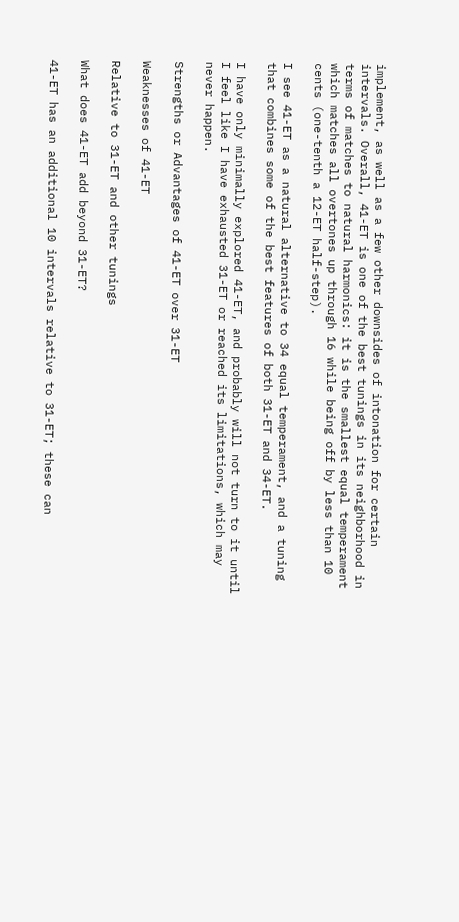implement, as well as a few other downsides of intonation for certain intervals. Overall, 41-ET is one of the best tunings in its neighborhood in terms of matches to natural harmonics: it is the smallest equal temperament which matches all overtones up through 16 while being off by less than 10 cents (one-tenth a 12-ET half-step).

I see 41-ET as a natural alternative to 34 equal temperament, and a tuning that combines some of the best features of both 31-ET and 34-ET.

I have only minimally explored 41-ET, and probably will not turn to it until I feel like I have exhausted 31-ET or reached its limitations, which may never happen.

Strengths or Advantages of 41-ET over 31-ET

Weaknesses of 41-ET

Relative to 31-ET and other tunings

What does 41-ET add beyond 31-ET?

41-ET has an additional 10 intervals relative to 31-ET; these can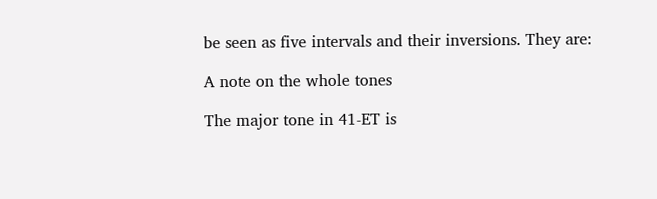be seen as five intervals and their inversions. They are:

A note on the whole tones

The major tone in 41-ET is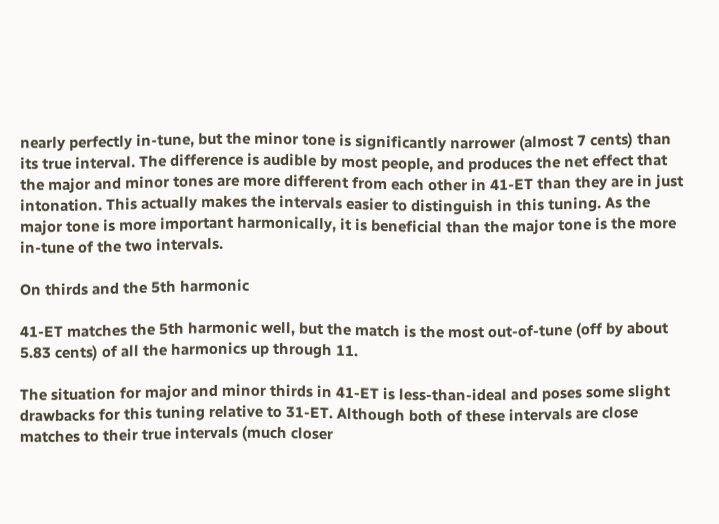nearly perfectly in-tune, but the minor tone is significantly narrower (almost 7 cents) than its true interval. The difference is audible by most people, and produces the net effect that the major and minor tones are more different from each other in 41-ET than they are in just intonation. This actually makes the intervals easier to distinguish in this tuning. As the major tone is more important harmonically, it is beneficial than the major tone is the more in-tune of the two intervals.

On thirds and the 5th harmonic

41-ET matches the 5th harmonic well, but the match is the most out-of-tune (off by about 5.83 cents) of all the harmonics up through 11.

The situation for major and minor thirds in 41-ET is less-than-ideal and poses some slight drawbacks for this tuning relative to 31-ET. Although both of these intervals are close matches to their true intervals (much closer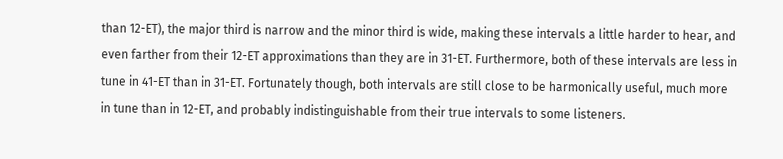than 12-ET), the major third is narrow and the minor third is wide, making these intervals a little harder to hear, and even farther from their 12-ET approximations than they are in 31-ET. Furthermore, both of these intervals are less in tune in 41-ET than in 31-ET. Fortunately though, both intervals are still close to be harmonically useful, much more in tune than in 12-ET, and probably indistinguishable from their true intervals to some listeners.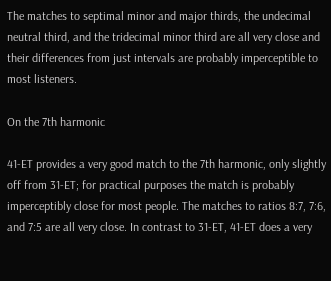The matches to septimal minor and major thirds, the undecimal neutral third, and the tridecimal minor third are all very close and their differences from just intervals are probably imperceptible to most listeners.

On the 7th harmonic

41-ET provides a very good match to the 7th harmonic, only slightly off from 31-ET; for practical purposes the match is probably imperceptibly close for most people. The matches to ratios 8:7, 7:6, and 7:5 are all very close. In contrast to 31-ET, 41-ET does a very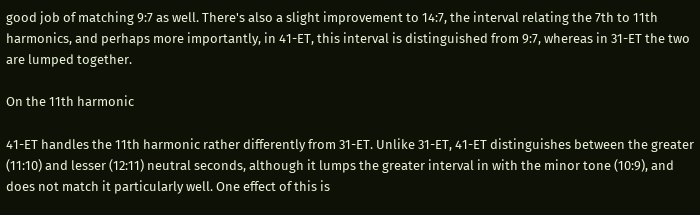good job of matching 9:7 as well. There's also a slight improvement to 14:7, the interval relating the 7th to 11th harmonics, and perhaps more importantly, in 41-ET, this interval is distinguished from 9:7, whereas in 31-ET the two are lumped together.

On the 11th harmonic

41-ET handles the 11th harmonic rather differently from 31-ET. Unlike 31-ET, 41-ET distinguishes between the greater (11:10) and lesser (12:11) neutral seconds, although it lumps the greater interval in with the minor tone (10:9), and does not match it particularly well. One effect of this is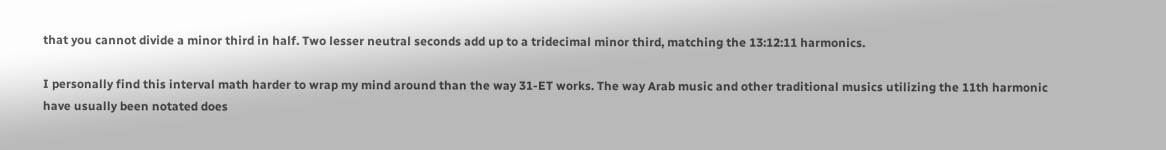that you cannot divide a minor third in half. Two lesser neutral seconds add up to a tridecimal minor third, matching the 13:12:11 harmonics.

I personally find this interval math harder to wrap my mind around than the way 31-ET works. The way Arab music and other traditional musics utilizing the 11th harmonic have usually been notated does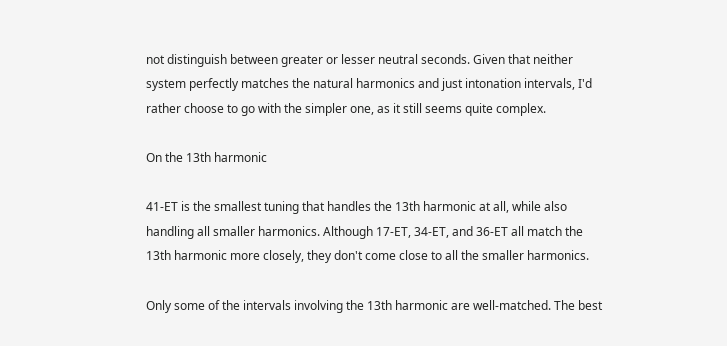not distinguish between greater or lesser neutral seconds. Given that neither system perfectly matches the natural harmonics and just intonation intervals, I'd rather choose to go with the simpler one, as it still seems quite complex.

On the 13th harmonic

41-ET is the smallest tuning that handles the 13th harmonic at all, while also handling all smaller harmonics. Although 17-ET, 34-ET, and 36-ET all match the 13th harmonic more closely, they don't come close to all the smaller harmonics.

Only some of the intervals involving the 13th harmonic are well-matched. The best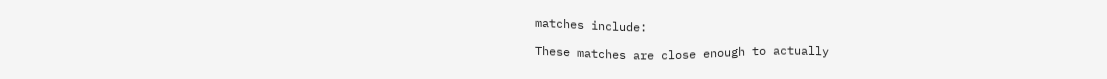matches include:

These matches are close enough to actually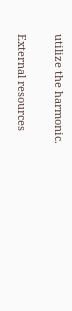utilize the harmonic.

External resources